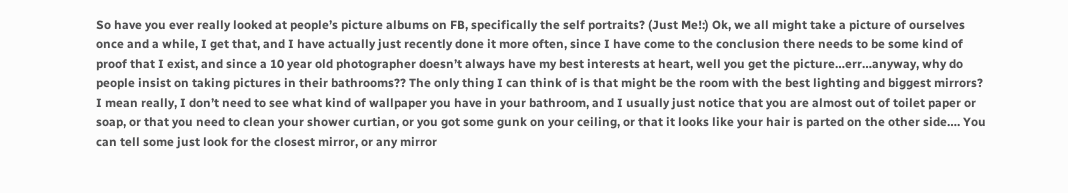So have you ever really looked at people’s picture albums on FB, specifically the self portraits? (Just Me!:) Ok, we all might take a picture of ourselves once and a while, I get that, and I have actually just recently done it more often, since I have come to the conclusion there needs to be some kind of proof that I exist, and since a 10 year old photographer doesn’t always have my best interests at heart, well you get the picture…err…anyway, why do people insist on taking pictures in their bathrooms?? The only thing I can think of is that might be the room with the best lighting and biggest mirrors?  I mean really, I don’t need to see what kind of wallpaper you have in your bathroom, and I usually just notice that you are almost out of toilet paper or soap, or that you need to clean your shower curtian, or you got some gunk on your ceiling, or that it looks like your hair is parted on the other side…. You can tell some just look for the closest mirror, or any mirror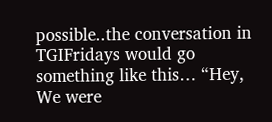possible..the conversation in TGIFridays would go something like this… “Hey, We were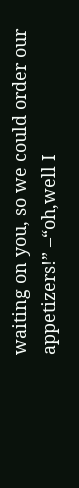waiting on you, so we could order our appetizers!” –“oh,well I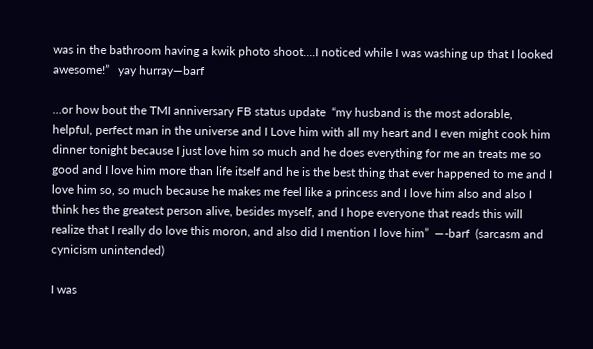was in the bathroom having a kwik photo shoot….I noticed while I was washing up that I looked awesome!”   yay hurray—barf

…or how bout the TMI anniversary FB status update  “my husband is the most adorable, helpful, perfect man in the universe and I Love him with all my heart and I even might cook him dinner tonight because I just love him so much and he does everything for me an treats me so good and I love him more than life itself and he is the best thing that ever happened to me and I love him so, so much because he makes me feel like a princess and I love him also and also I think hes the greatest person alive, besides myself, and I hope everyone that reads this will realize that I really do love this moron, and also did I mention I love him”  —-barf  (sarcasm and cynicism unintended)

I was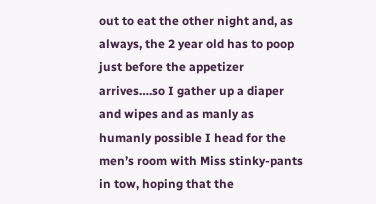out to eat the other night and, as always, the 2 year old has to poop just before the appetizer arrives….so I gather up a diaper and wipes and as manly as humanly possible I head for the men’s room with Miss stinky-pants in tow, hoping that the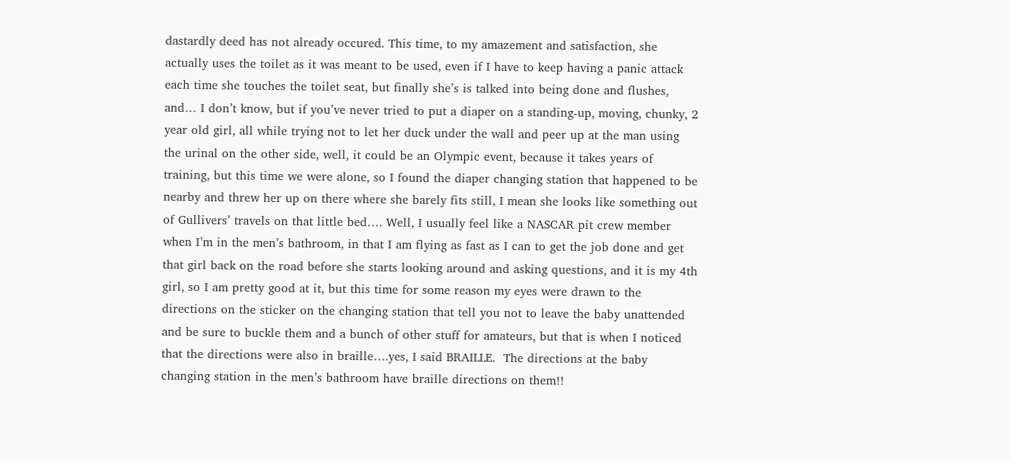dastardly deed has not already occured. This time, to my amazement and satisfaction, she actually uses the toilet as it was meant to be used, even if I have to keep having a panic attack each time she touches the toilet seat, but finally she’s is talked into being done and flushes, and… I don’t know, but if you’ve never tried to put a diaper on a standing-up, moving, chunky, 2 year old girl, all while trying not to let her duck under the wall and peer up at the man using the urinal on the other side, well, it could be an Olympic event, because it takes years of training, but this time we were alone, so I found the diaper changing station that happened to be nearby and threw her up on there where she barely fits still, I mean she looks like something out of Gullivers’ travels on that little bed…. Well, I usually feel like a NASCAR pit crew member when I’m in the men’s bathroom, in that I am flying as fast as I can to get the job done and get that girl back on the road before she starts looking around and asking questions, and it is my 4th girl, so I am pretty good at it, but this time for some reason my eyes were drawn to the directions on the sticker on the changing station that tell you not to leave the baby unattended and be sure to buckle them and a bunch of other stuff for amateurs, but that is when I noticed that the directions were also in braille….yes, I said BRAILLE.  The directions at the baby changing station in the men’s bathroom have braille directions on them!!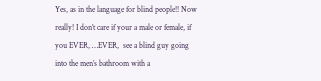Yes, as in the language for blind people!! Now really! I don’t care if your a male or female, if you EVER, …EVER,  see a blind guy going into the men’s bathroom with a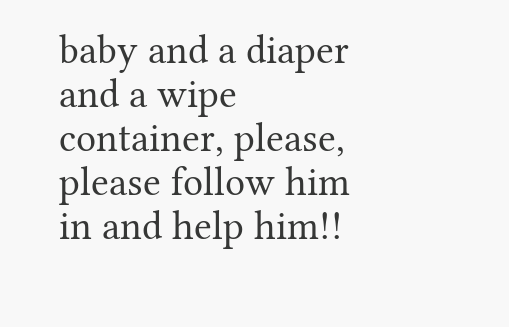baby and a diaper and a wipe container, please, please follow him in and help him!!